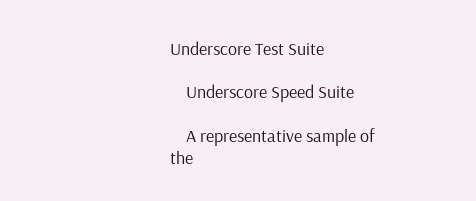Underscore Test Suite

    Underscore Speed Suite

    A representative sample of the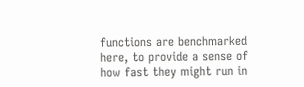functions are benchmarked here, to provide a sense of how fast they might run in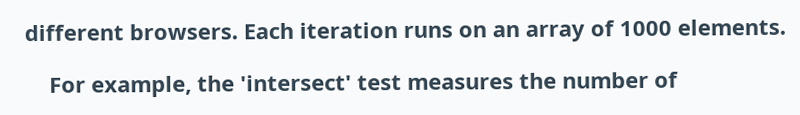different browsers. Each iteration runs on an array of 1000 elements.

    For example, the 'intersect' test measures the number of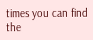times you can find the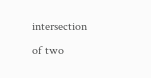intersection of two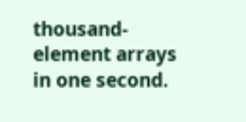thousand-element arrays in one second.